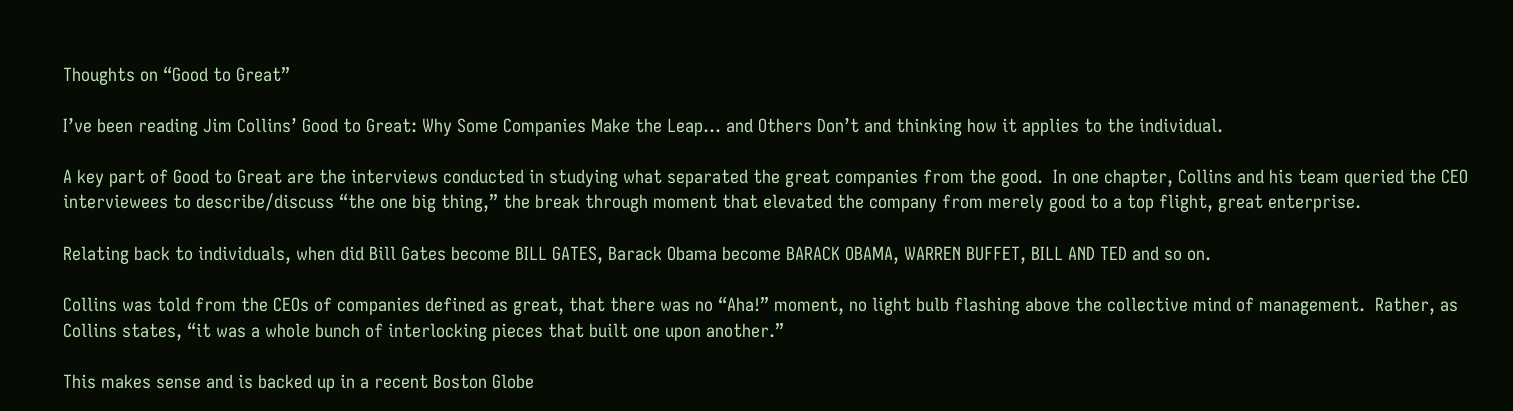Thoughts on “Good to Great”

I’ve been reading Jim Collins’ Good to Great: Why Some Companies Make the Leap… and Others Don’t and thinking how it applies to the individual.

A key part of Good to Great are the interviews conducted in studying what separated the great companies from the good.  In one chapter, Collins and his team queried the CEO interviewees to describe/discuss “the one big thing,” the break through moment that elevated the company from merely good to a top flight, great enterprise.

Relating back to individuals, when did Bill Gates become BILL GATES, Barack Obama become BARACK OBAMA, WARREN BUFFET, BILL AND TED and so on.

Collins was told from the CEOs of companies defined as great, that there was no “Aha!” moment, no light bulb flashing above the collective mind of management.  Rather, as Collins states, “it was a whole bunch of interlocking pieces that built one upon another.”

This makes sense and is backed up in a recent Boston Globe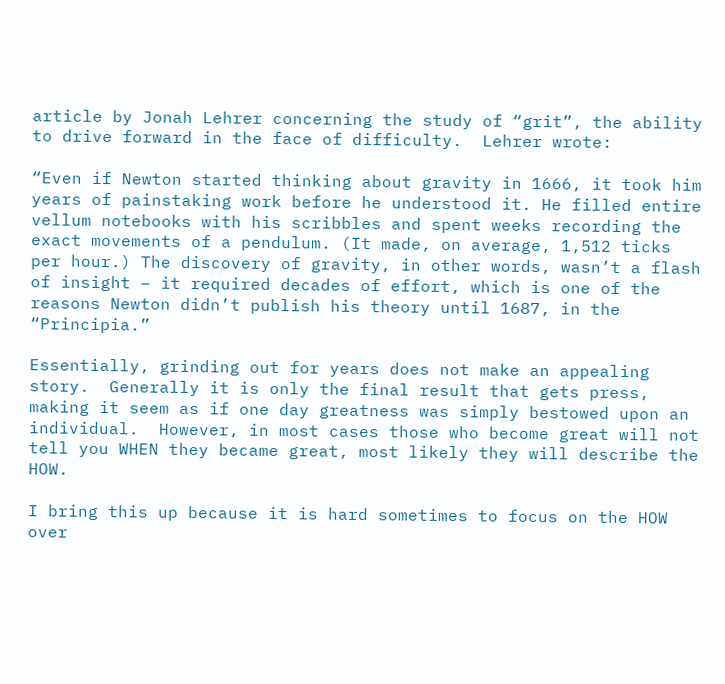article by Jonah Lehrer concerning the study of “grit”, the ability to drive forward in the face of difficulty.  Lehrer wrote:

“Even if Newton started thinking about gravity in 1666, it took him years of painstaking work before he understood it. He filled entire vellum notebooks with his scribbles and spent weeks recording the exact movements of a pendulum. (It made, on average, 1,512 ticks per hour.) The discovery of gravity, in other words, wasn’t a flash of insight – it required decades of effort, which is one of the reasons Newton didn’t publish his theory until 1687, in the “Principia.”

Essentially, grinding out for years does not make an appealing story.  Generally it is only the final result that gets press, making it seem as if one day greatness was simply bestowed upon an individual.  However, in most cases those who become great will not tell you WHEN they became great, most likely they will describe the HOW.

I bring this up because it is hard sometimes to focus on the HOW over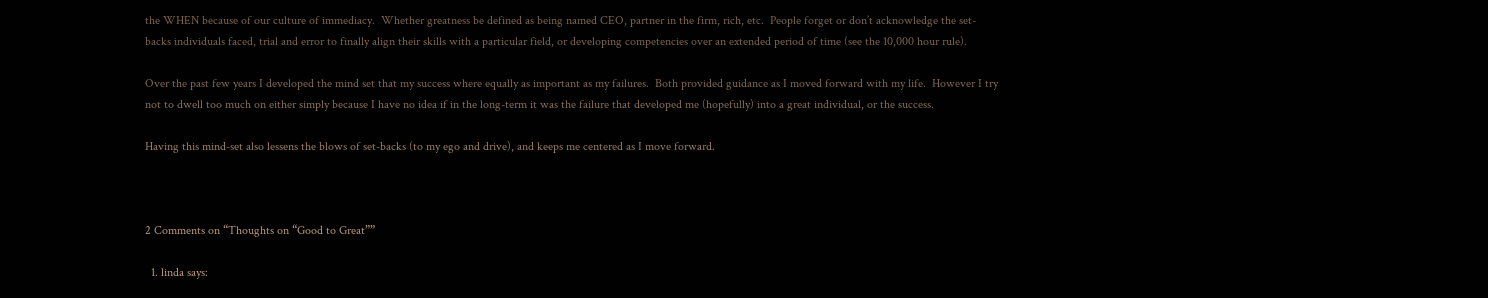the WHEN because of our culture of immediacy.  Whether greatness be defined as being named CEO, partner in the firm, rich, etc.  People forget or don’t acknowledge the set-backs individuals faced, trial and error to finally align their skills with a particular field, or developing competencies over an extended period of time (see the 10,000 hour rule).

Over the past few years I developed the mind set that my success where equally as important as my failures.  Both provided guidance as I moved forward with my life.  However I try not to dwell too much on either simply because I have no idea if in the long-term it was the failure that developed me (hopefully) into a great individual, or the success.

Having this mind-set also lessens the blows of set-backs (to my ego and drive), and keeps me centered as I move forward.



2 Comments on “Thoughts on “Good to Great””

  1. linda says: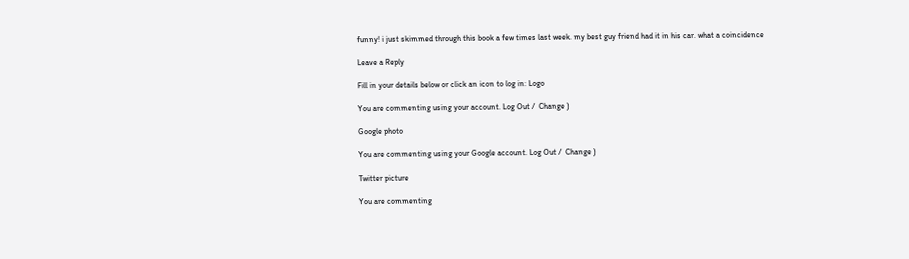funny! i just skimmed through this book a few times last week. my best guy friend had it in his car. what a coincidence

Leave a Reply

Fill in your details below or click an icon to log in: Logo

You are commenting using your account. Log Out /  Change )

Google photo

You are commenting using your Google account. Log Out /  Change )

Twitter picture

You are commenting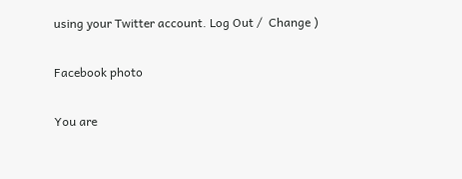using your Twitter account. Log Out /  Change )

Facebook photo

You are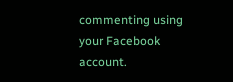commenting using your Facebook account.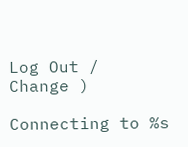Log Out /  Change )

Connecting to %s